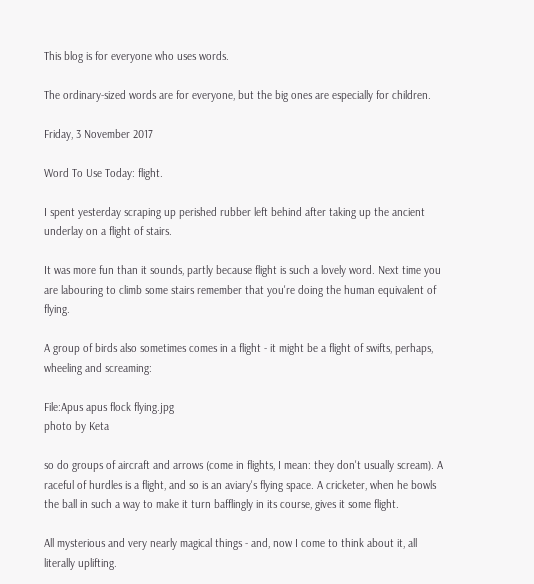This blog is for everyone who uses words.

The ordinary-sized words are for everyone, but the big ones are especially for children.

Friday, 3 November 2017

Word To Use Today: flight.

I spent yesterday scraping up perished rubber left behind after taking up the ancient underlay on a flight of stairs.

It was more fun than it sounds, partly because flight is such a lovely word. Next time you are labouring to climb some stairs remember that you're doing the human equivalent of flying.

A group of birds also sometimes comes in a flight - it might be a flight of swifts, perhaps, wheeling and screaming:

File:Apus apus flock flying.jpg
photo by Keta

so do groups of aircraft and arrows (come in flights, I mean: they don't usually scream). A raceful of hurdles is a flight, and so is an aviary's flying space. A cricketer, when he bowls the ball in such a way to make it turn bafflingly in its course, gives it some flight.

All mysterious and very nearly magical things - and, now I come to think about it, all literally uplifting.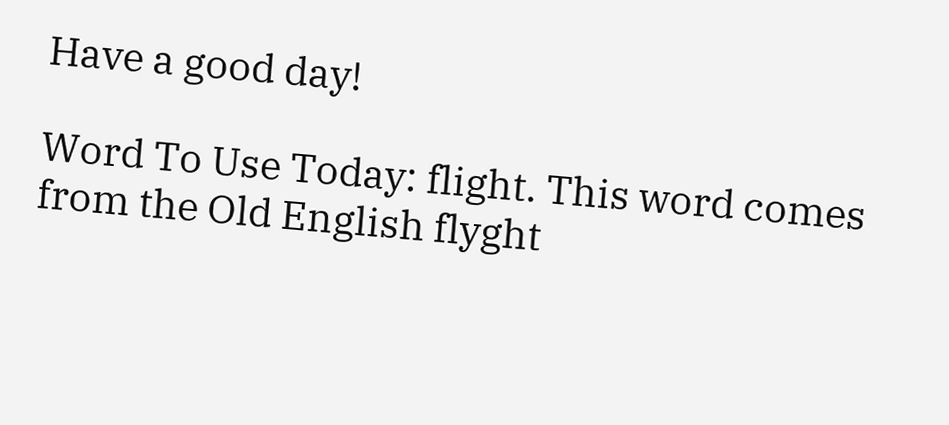Have a good day!

Word To Use Today: flight. This word comes from the Old English flyght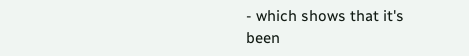- which shows that it's been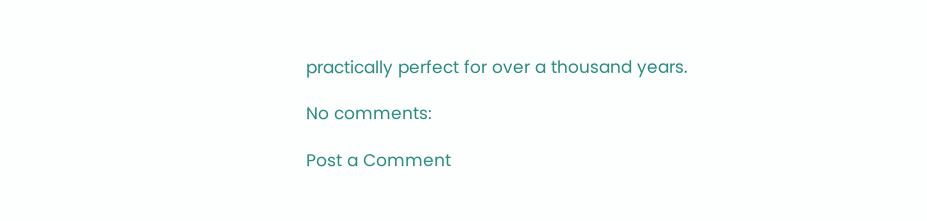practically perfect for over a thousand years.

No comments:

Post a Comment